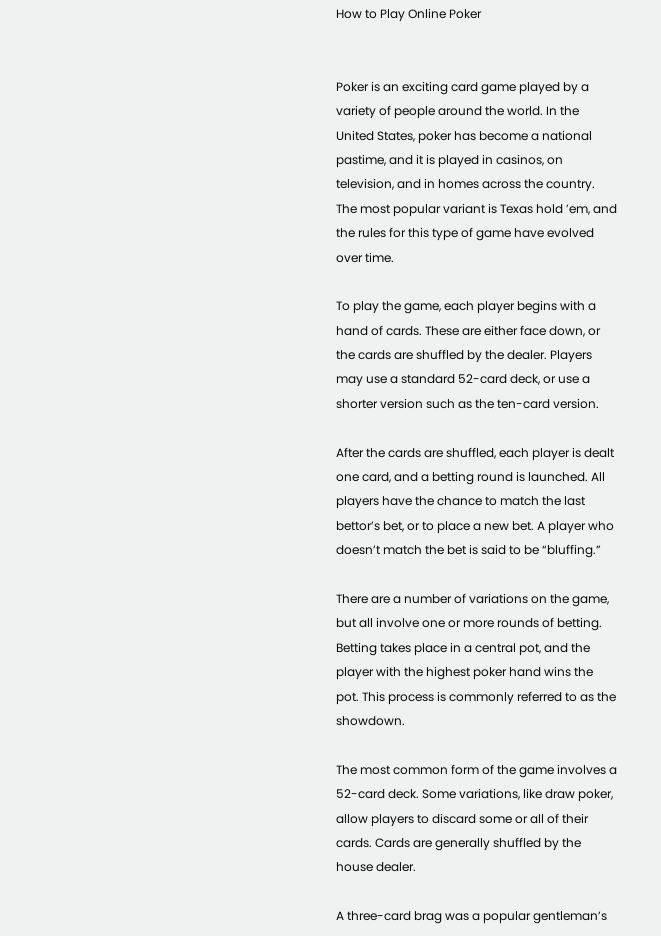How to Play Online Poker


Poker is an exciting card game played by a variety of people around the world. In the United States, poker has become a national pastime, and it is played in casinos, on television, and in homes across the country. The most popular variant is Texas hold ’em, and the rules for this type of game have evolved over time.

To play the game, each player begins with a hand of cards. These are either face down, or the cards are shuffled by the dealer. Players may use a standard 52-card deck, or use a shorter version such as the ten-card version.

After the cards are shuffled, each player is dealt one card, and a betting round is launched. All players have the chance to match the last bettor’s bet, or to place a new bet. A player who doesn’t match the bet is said to be “bluffing.”

There are a number of variations on the game, but all involve one or more rounds of betting. Betting takes place in a central pot, and the player with the highest poker hand wins the pot. This process is commonly referred to as the showdown.

The most common form of the game involves a 52-card deck. Some variations, like draw poker, allow players to discard some or all of their cards. Cards are generally shuffled by the house dealer.

A three-card brag was a popular gentleman’s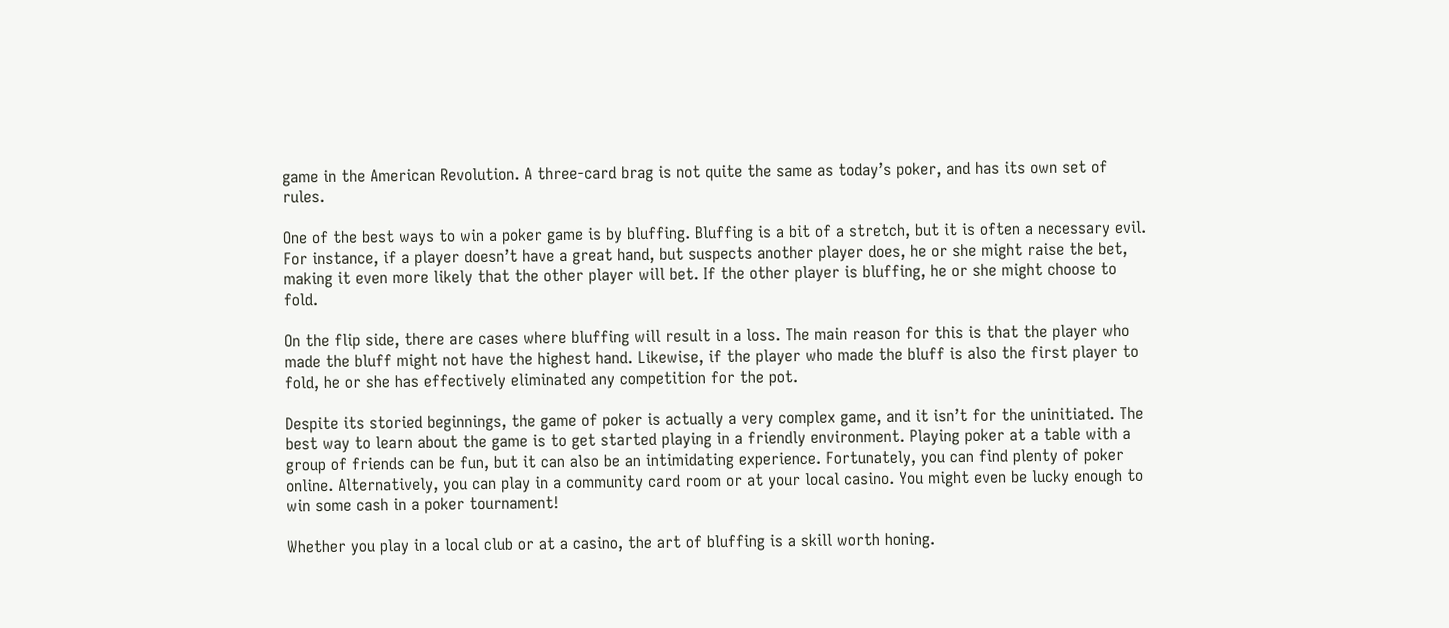game in the American Revolution. A three-card brag is not quite the same as today’s poker, and has its own set of rules.

One of the best ways to win a poker game is by bluffing. Bluffing is a bit of a stretch, but it is often a necessary evil. For instance, if a player doesn’t have a great hand, but suspects another player does, he or she might raise the bet, making it even more likely that the other player will bet. If the other player is bluffing, he or she might choose to fold.

On the flip side, there are cases where bluffing will result in a loss. The main reason for this is that the player who made the bluff might not have the highest hand. Likewise, if the player who made the bluff is also the first player to fold, he or she has effectively eliminated any competition for the pot.

Despite its storied beginnings, the game of poker is actually a very complex game, and it isn’t for the uninitiated. The best way to learn about the game is to get started playing in a friendly environment. Playing poker at a table with a group of friends can be fun, but it can also be an intimidating experience. Fortunately, you can find plenty of poker online. Alternatively, you can play in a community card room or at your local casino. You might even be lucky enough to win some cash in a poker tournament!

Whether you play in a local club or at a casino, the art of bluffing is a skill worth honing.